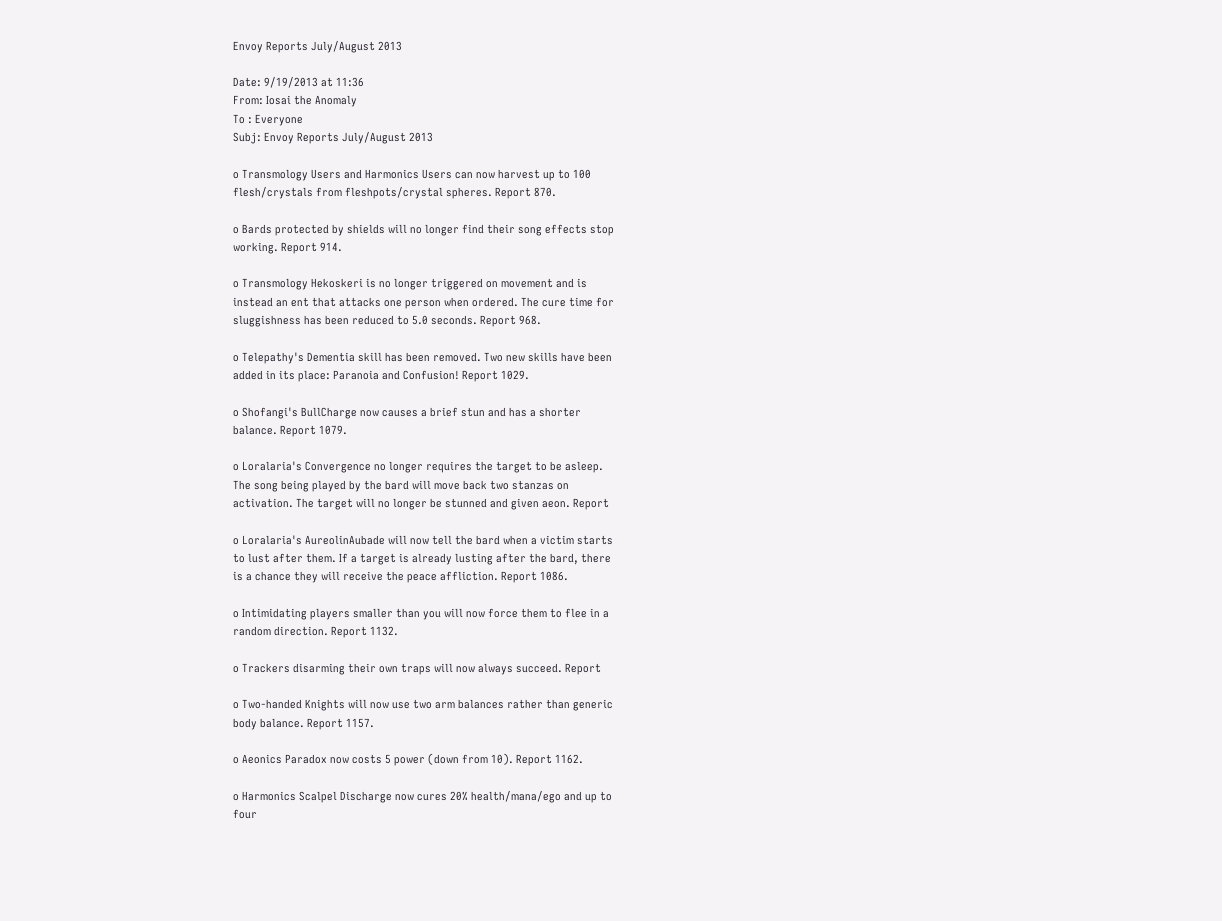Envoy Reports July/August 2013

Date: 9/19/2013 at 11:36
From: Iosai the Anomaly
To : Everyone
Subj: Envoy Reports July/August 2013

o Transmology Users and Harmonics Users can now harvest up to 100
flesh/crystals from fleshpots/crystal spheres. Report 870.

o Bards protected by shields will no longer find their song effects stop
working. Report 914.

o Transmology Hekoskeri is no longer triggered on movement and is
instead an ent that attacks one person when ordered. The cure time for
sluggishness has been reduced to 5.0 seconds. Report 968.

o Telepathy's Dementia skill has been removed. Two new skills have been
added in its place: Paranoia and Confusion! Report 1029.

o Shofangi's BullCharge now causes a brief stun and has a shorter
balance. Report 1079.

o Loralaria's Convergence no longer requires the target to be asleep.
The song being played by the bard will move back two stanzas on
activation. The target will no longer be stunned and given aeon. Report

o Loralaria's AureolinAubade will now tell the bard when a victim starts
to lust after them. If a target is already lusting after the bard, there
is a chance they will receive the peace affliction. Report 1086.

o Intimidating players smaller than you will now force them to flee in a
random direction. Report 1132.

o Trackers disarming their own traps will now always succeed. Report

o Two-handed Knights will now use two arm balances rather than generic
body balance. Report 1157.

o Aeonics Paradox now costs 5 power (down from 10). Report 1162.

o Harmonics Scalpel Discharge now cures 20% health/mana/ego and up to
four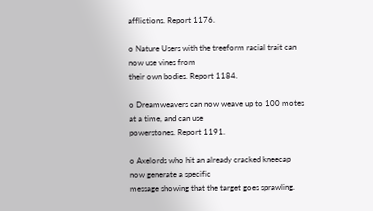afflictions. Report 1176.

o Nature Users with the treeform racial trait can now use vines from
their own bodies. Report 1184.

o Dreamweavers can now weave up to 100 motes at a time, and can use
powerstones. Report 1191.

o Axelords who hit an already cracked kneecap now generate a specific
message showing that the target goes sprawling.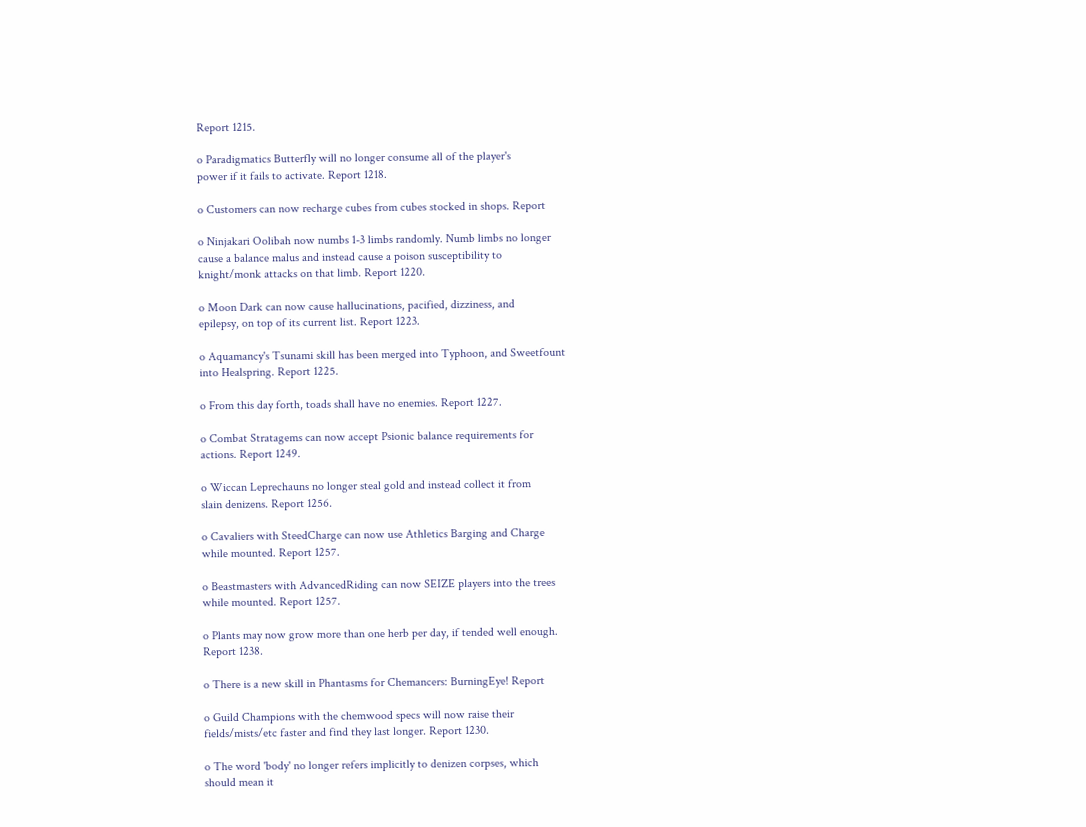Report 1215.

o Paradigmatics Butterfly will no longer consume all of the player's
power if it fails to activate. Report 1218.

o Customers can now recharge cubes from cubes stocked in shops. Report

o Ninjakari Oolibah now numbs 1-3 limbs randomly. Numb limbs no longer
cause a balance malus and instead cause a poison susceptibility to
knight/monk attacks on that limb. Report 1220.

o Moon Dark can now cause hallucinations, pacified, dizziness, and
epilepsy, on top of its current list. Report 1223.

o Aquamancy's Tsunami skill has been merged into Typhoon, and Sweetfount
into Healspring. Report 1225.

o From this day forth, toads shall have no enemies. Report 1227.

o Combat Stratagems can now accept Psionic balance requirements for
actions. Report 1249.

o Wiccan Leprechauns no longer steal gold and instead collect it from
slain denizens. Report 1256.

o Cavaliers with SteedCharge can now use Athletics Barging and Charge
while mounted. Report 1257.

o Beastmasters with AdvancedRiding can now SEIZE players into the trees
while mounted. Report 1257.

o Plants may now grow more than one herb per day, if tended well enough.
Report 1238.

o There is a new skill in Phantasms for Chemancers: BurningEye! Report

o Guild Champions with the chemwood specs will now raise their
fields/mists/etc faster and find they last longer. Report 1230.

o The word 'body' no longer refers implicitly to denizen corpses, which
should mean it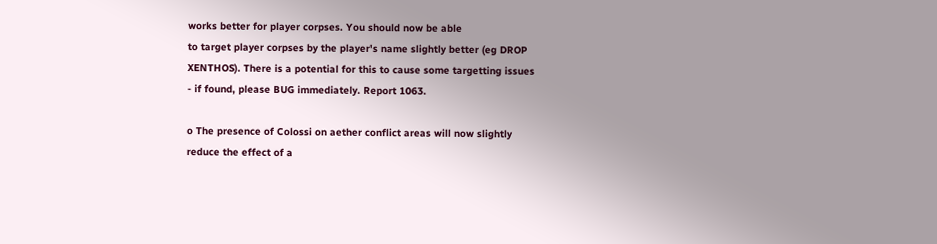works better for player corpses. You should now be able
to target player corpses by the player's name slightly better (eg DROP
XENTHOS). There is a potential for this to cause some targetting issues
- if found, please BUG immediately. Report 1063.

o The presence of Colossi on aether conflict areas will now slightly
reduce the effect of a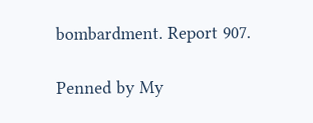bombardment. Report 907.

Penned by My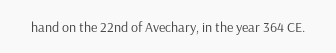hand on the 22nd of Avechary, in the year 364 CE.